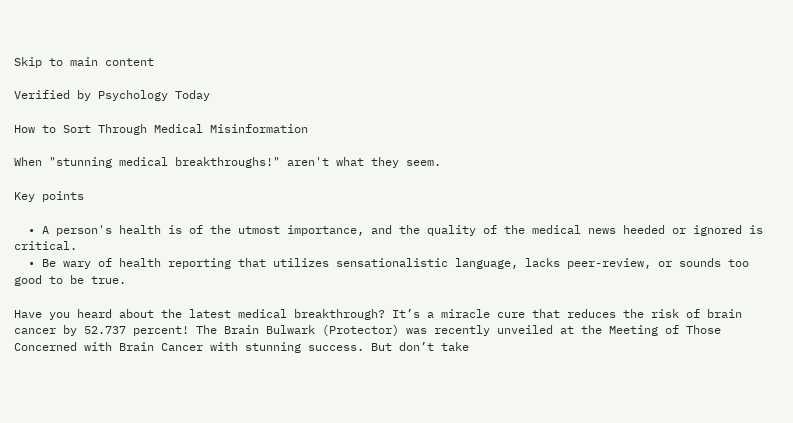Skip to main content

Verified by Psychology Today

How to Sort Through Medical Misinformation

When "stunning medical breakthroughs!" aren't what they seem.

Key points

  • A person's health is of the utmost importance, and the quality of the medical news heeded or ignored is critical.
  • Be wary of health reporting that utilizes sensationalistic language, lacks peer-review, or sounds too good to be true.

Have you heard about the latest medical breakthrough? It’s a miracle cure that reduces the risk of brain cancer by 52.737 percent! The Brain Bulwark (Protector) was recently unveiled at the Meeting of Those Concerned with Brain Cancer with stunning success. But don’t take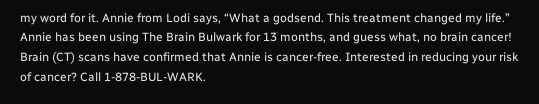my word for it. Annie from Lodi says, “What a godsend. This treatment changed my life.” Annie has been using The Brain Bulwark for 13 months, and guess what, no brain cancer! Brain (CT) scans have confirmed that Annie is cancer-free. Interested in reducing your risk of cancer? Call 1-878-BUL-WARK.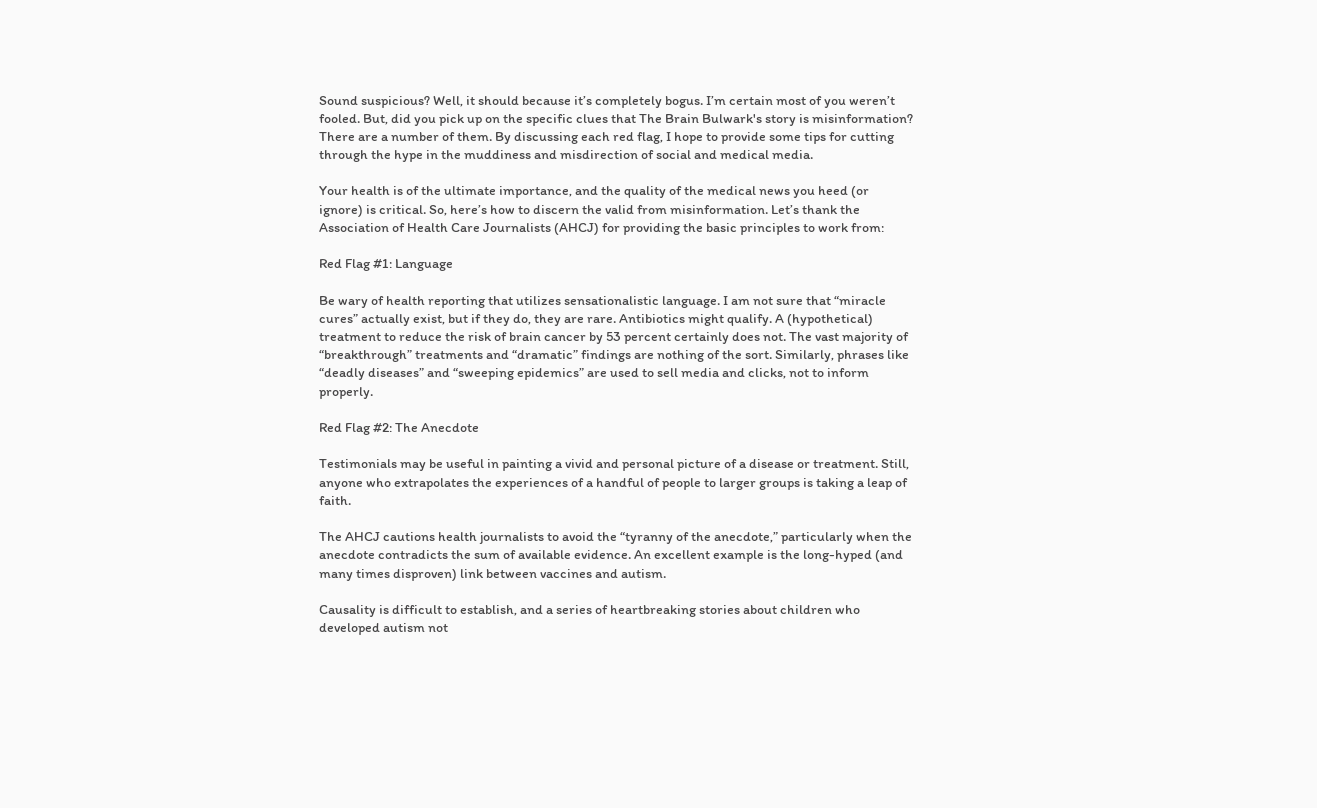Sound suspicious? Well, it should because it’s completely bogus. I’m certain most of you weren’t fooled. But, did you pick up on the specific clues that The Brain Bulwark's story is misinformation? There are a number of them. By discussing each red flag, I hope to provide some tips for cutting through the hype in the muddiness and misdirection of social and medical media.

Your health is of the ultimate importance, and the quality of the medical news you heed (or ignore) is critical. So, here’s how to discern the valid from misinformation. Let’s thank the Association of Health Care Journalists (AHCJ) for providing the basic principles to work from:

Red Flag #1: Language

Be wary of health reporting that utilizes sensationalistic language. I am not sure that “miracle cures” actually exist, but if they do, they are rare. Antibiotics might qualify. A (hypothetical) treatment to reduce the risk of brain cancer by 53 percent certainly does not. The vast majority of “breakthrough” treatments and “dramatic” findings are nothing of the sort. Similarly, phrases like “deadly diseases” and “sweeping epidemics” are used to sell media and clicks, not to inform properly.

Red Flag #2: The Anecdote

Testimonials may be useful in painting a vivid and personal picture of a disease or treatment. Still, anyone who extrapolates the experiences of a handful of people to larger groups is taking a leap of faith.

The AHCJ cautions health journalists to avoid the “tyranny of the anecdote,” particularly when the anecdote contradicts the sum of available evidence. An excellent example is the long-hyped (and many times disproven) link between vaccines and autism.

Causality is difficult to establish, and a series of heartbreaking stories about children who developed autism not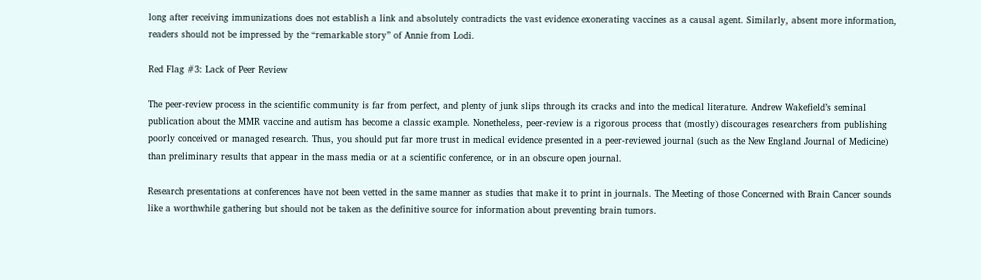long after receiving immunizations does not establish a link and absolutely contradicts the vast evidence exonerating vaccines as a causal agent. Similarly, absent more information, readers should not be impressed by the “remarkable story” of Annie from Lodi.

Red Flag #3: Lack of Peer Review

The peer-review process in the scientific community is far from perfect, and plenty of junk slips through its cracks and into the medical literature. Andrew Wakefield’s seminal publication about the MMR vaccine and autism has become a classic example. Nonetheless, peer-review is a rigorous process that (mostly) discourages researchers from publishing poorly conceived or managed research. Thus, you should put far more trust in medical evidence presented in a peer-reviewed journal (such as the New England Journal of Medicine) than preliminary results that appear in the mass media or at a scientific conference, or in an obscure open journal.

Research presentations at conferences have not been vetted in the same manner as studies that make it to print in journals. The Meeting of those Concerned with Brain Cancer sounds like a worthwhile gathering but should not be taken as the definitive source for information about preventing brain tumors.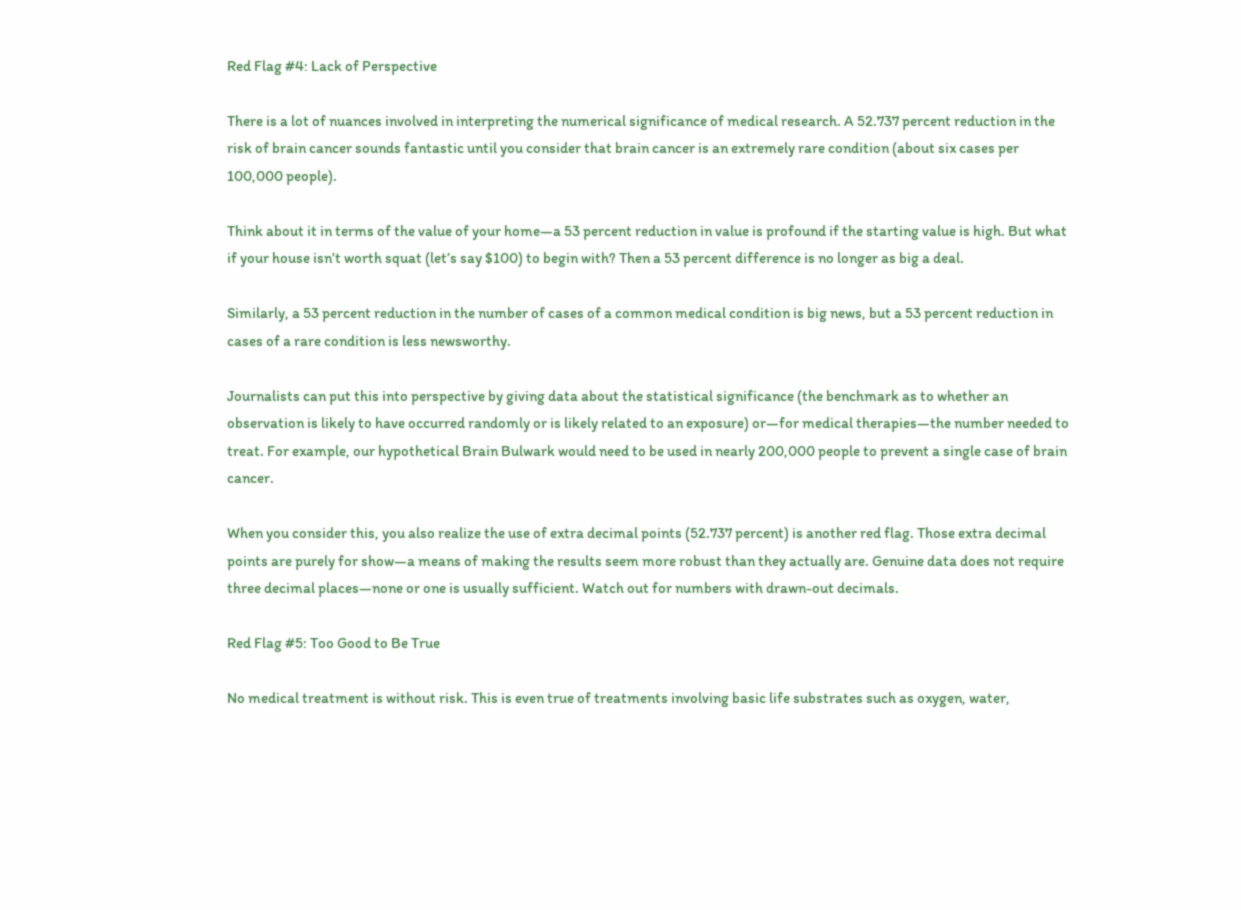Red Flag #4: Lack of Perspective

There is a lot of nuances involved in interpreting the numerical significance of medical research. A 52.737 percent reduction in the risk of brain cancer sounds fantastic until you consider that brain cancer is an extremely rare condition (about six cases per 100,000 people).

Think about it in terms of the value of your home—a 53 percent reduction in value is profound if the starting value is high. But what if your house isn’t worth squat (let’s say $100) to begin with? Then a 53 percent difference is no longer as big a deal.

Similarly, a 53 percent reduction in the number of cases of a common medical condition is big news, but a 53 percent reduction in cases of a rare condition is less newsworthy.

Journalists can put this into perspective by giving data about the statistical significance (the benchmark as to whether an observation is likely to have occurred randomly or is likely related to an exposure) or—for medical therapies—the number needed to treat. For example, our hypothetical Brain Bulwark would need to be used in nearly 200,000 people to prevent a single case of brain cancer.

When you consider this, you also realize the use of extra decimal points (52.737 percent) is another red flag. Those extra decimal points are purely for show—a means of making the results seem more robust than they actually are. Genuine data does not require three decimal places—none or one is usually sufficient. Watch out for numbers with drawn-out decimals.

Red Flag #5: Too Good to Be True

No medical treatment is without risk. This is even true of treatments involving basic life substrates such as oxygen, water,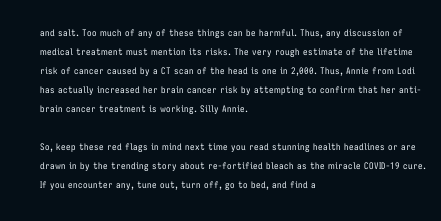and salt. Too much of any of these things can be harmful. Thus, any discussion of medical treatment must mention its risks. The very rough estimate of the lifetime risk of cancer caused by a CT scan of the head is one in 2,000. Thus, Annie from Lodi has actually increased her brain cancer risk by attempting to confirm that her anti-brain cancer treatment is working. Silly Annie.

So, keep these red flags in mind next time you read stunning health headlines or are drawn in by the trending story about re-fortified bleach as the miracle COVID-19 cure. If you encounter any, tune out, turn off, go to bed, and find a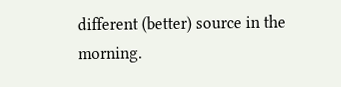different (better) source in the morning.